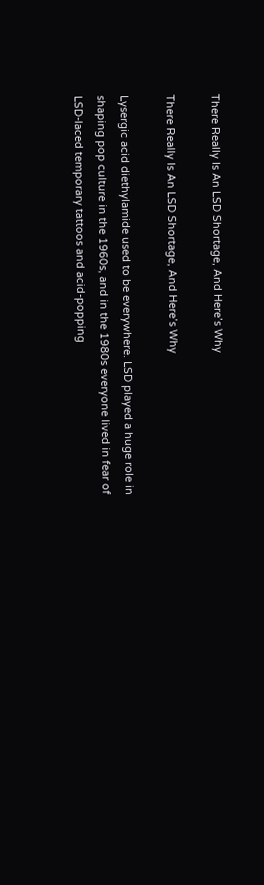There Really Is An LSD Shortage, And Here’s Why

There Really Is An LSD Shortage, And Here’s Why

Lysergic acid diethylamide used to be everywhere. LSD played a huge role in shaping pop culture in the 1960s, and in the 1980s everyone lived in fear of LSD-laced temporary tattoos and acid-popping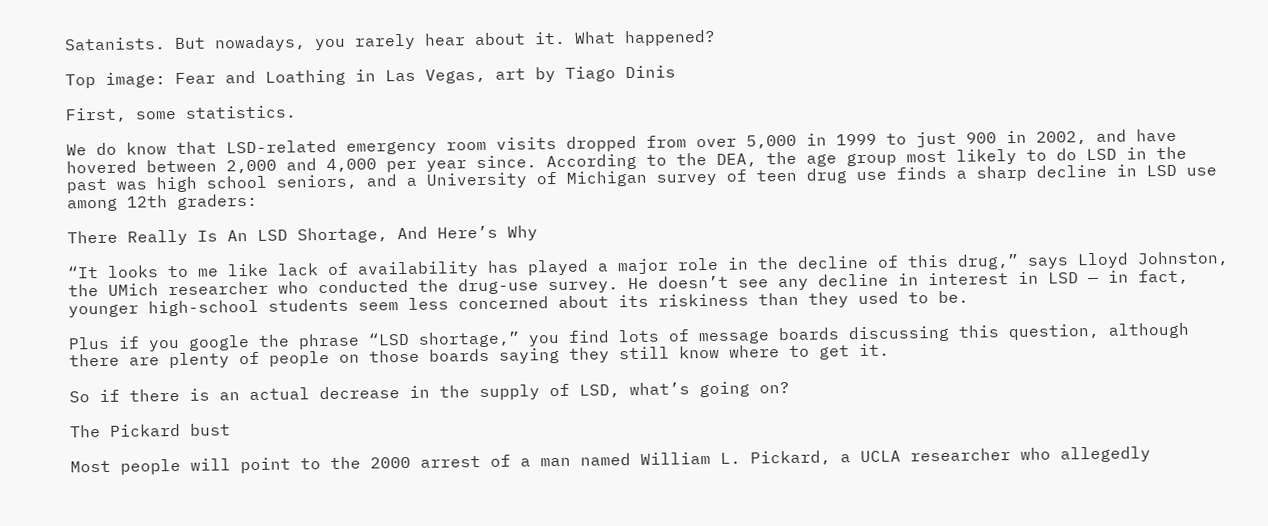Satanists. But nowadays, you rarely hear about it. What happened?

Top image: Fear and Loathing in Las Vegas, art by Tiago Dinis

First, some statistics.

We do know that LSD-related emergency room visits dropped from over 5,000 in 1999 to just 900 in 2002, and have hovered between 2,000 and 4,000 per year since. According to the DEA, the age group most likely to do LSD in the past was high school seniors, and a University of Michigan survey of teen drug use finds a sharp decline in LSD use among 12th graders:

There Really Is An LSD Shortage, And Here’s Why

“It looks to me like lack of availability has played a major role in the decline of this drug,” says Lloyd Johnston, the UMich researcher who conducted the drug-use survey. He doesn’t see any decline in interest in LSD — in fact, younger high-school students seem less concerned about its riskiness than they used to be.

Plus if you google the phrase “LSD shortage,” you find lots of message boards discussing this question, although there are plenty of people on those boards saying they still know where to get it.

So if there is an actual decrease in the supply of LSD, what’s going on?

The Pickard bust

Most people will point to the 2000 arrest of a man named William L. Pickard, a UCLA researcher who allegedly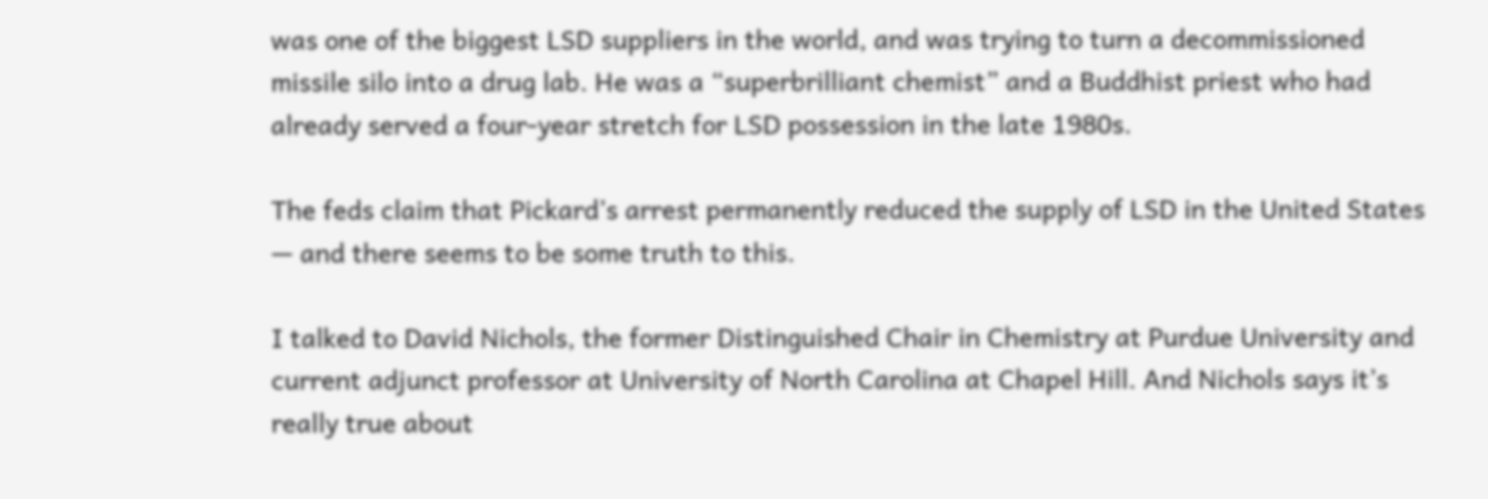was one of the biggest LSD suppliers in the world, and was trying to turn a decommissioned missile silo into a drug lab. He was a “superbrilliant chemist” and a Buddhist priest who had already served a four-year stretch for LSD possession in the late 1980s.

The feds claim that Pickard’s arrest permanently reduced the supply of LSD in the United States — and there seems to be some truth to this.

I talked to David Nichols, the former Distinguished Chair in Chemistry at Purdue University and current adjunct professor at University of North Carolina at Chapel Hill. And Nichols says it’s really true about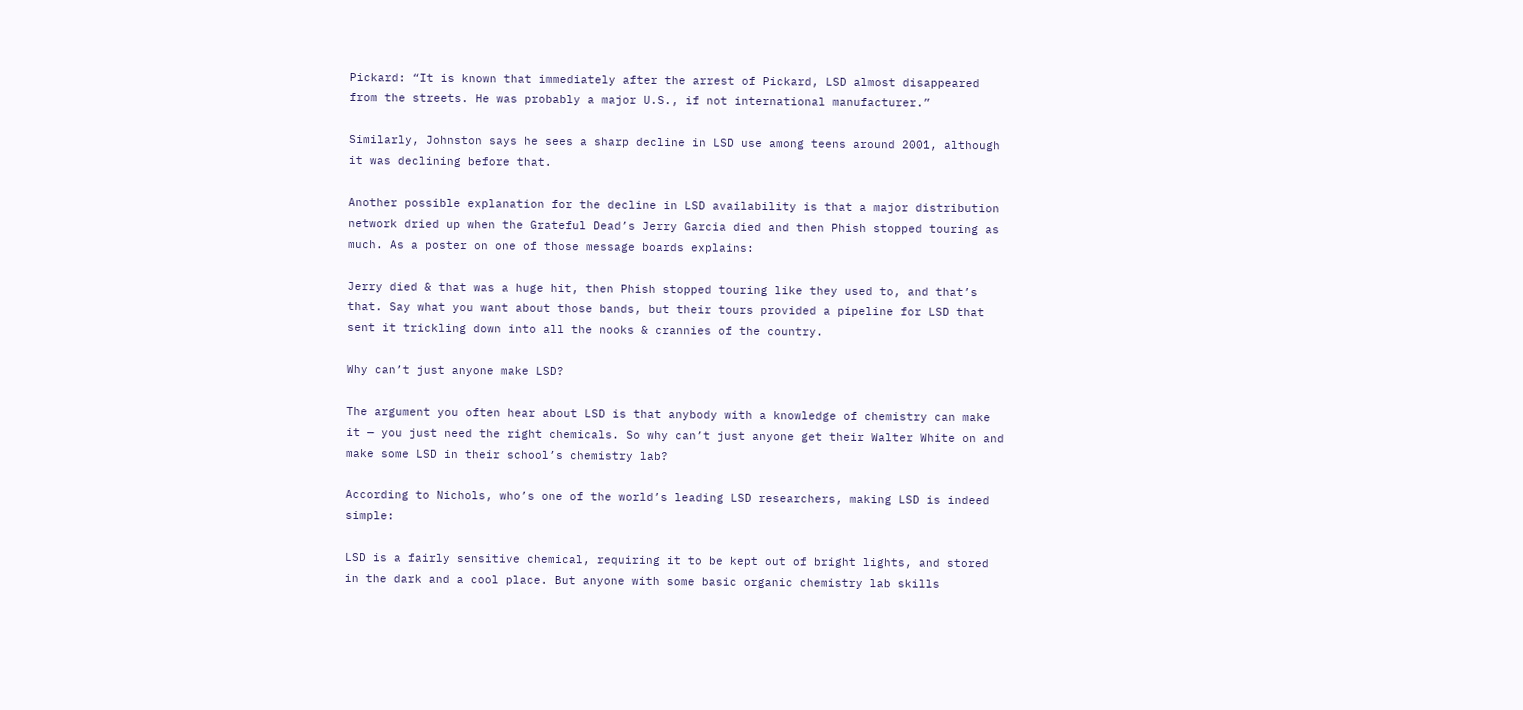Pickard: “It is known that immediately after the arrest of Pickard, LSD almost disappeared from the streets. He was probably a major U.S., if not international manufacturer.”

Similarly, Johnston says he sees a sharp decline in LSD use among teens around 2001, although it was declining before that.

Another possible explanation for the decline in LSD availability is that a major distribution network dried up when the Grateful Dead’s Jerry Garcia died and then Phish stopped touring as much. As a poster on one of those message boards explains:

Jerry died & that was a huge hit, then Phish stopped touring like they used to, and that’s that. Say what you want about those bands, but their tours provided a pipeline for LSD that sent it trickling down into all the nooks & crannies of the country.

Why can’t just anyone make LSD?

The argument you often hear about LSD is that anybody with a knowledge of chemistry can make it — you just need the right chemicals. So why can’t just anyone get their Walter White on and make some LSD in their school’s chemistry lab?

According to Nichols, who’s one of the world’s leading LSD researchers, making LSD is indeed simple:

LSD is a fairly sensitive chemical, requiring it to be kept out of bright lights, and stored in the dark and a cool place. But anyone with some basic organic chemistry lab skills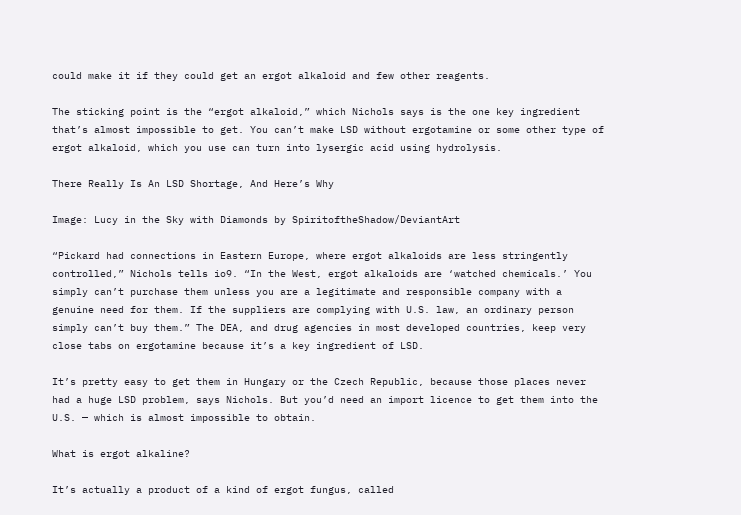could make it if they could get an ergot alkaloid and few other reagents.

The sticking point is the “ergot alkaloid,” which Nichols says is the one key ingredient that’s almost impossible to get. You can’t make LSD without ergotamine or some other type of ergot alkaloid, which you use can turn into lysergic acid using hydrolysis.

There Really Is An LSD Shortage, And Here’s Why

Image: Lucy in the Sky with Diamonds by SpiritoftheShadow/DeviantArt

“Pickard had connections in Eastern Europe, where ergot alkaloids are less stringently controlled,” Nichols tells io9. “In the West, ergot alkaloids are ‘watched chemicals.’ You simply can’t purchase them unless you are a legitimate and responsible company with a genuine need for them. If the suppliers are complying with U.S. law, an ordinary person simply can’t buy them.” The DEA, and drug agencies in most developed countries, keep very close tabs on ergotamine because it’s a key ingredient of LSD.

It’s pretty easy to get them in Hungary or the Czech Republic, because those places never had a huge LSD problem, says Nichols. But you’d need an import licence to get them into the U.S. — which is almost impossible to obtain.

What is ergot alkaline?

It’s actually a product of a kind of ergot fungus, called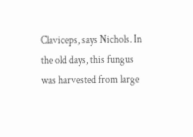Claviceps, says Nichols. In the old days, this fungus was harvested from large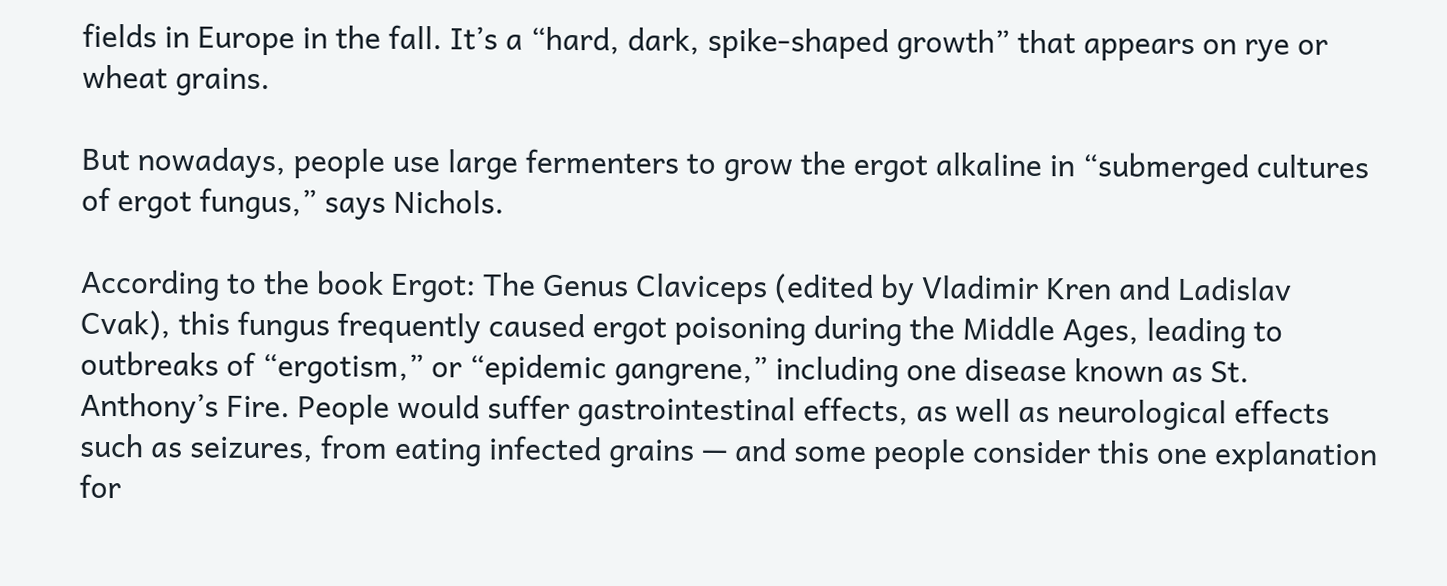fields in Europe in the fall. It’s a “hard, dark, spike-shaped growth” that appears on rye or wheat grains.

But nowadays, people use large fermenters to grow the ergot alkaline in “submerged cultures of ergot fungus,” says Nichols.

According to the book Ergot: The Genus Claviceps (edited by Vladimir Kren and Ladislav Cvak), this fungus frequently caused ergot poisoning during the Middle Ages, leading to outbreaks of “ergotism,” or “epidemic gangrene,” including one disease known as St. Anthony’s Fire. People would suffer gastrointestinal effects, as well as neurological effects such as seizures, from eating infected grains — and some people consider this one explanation for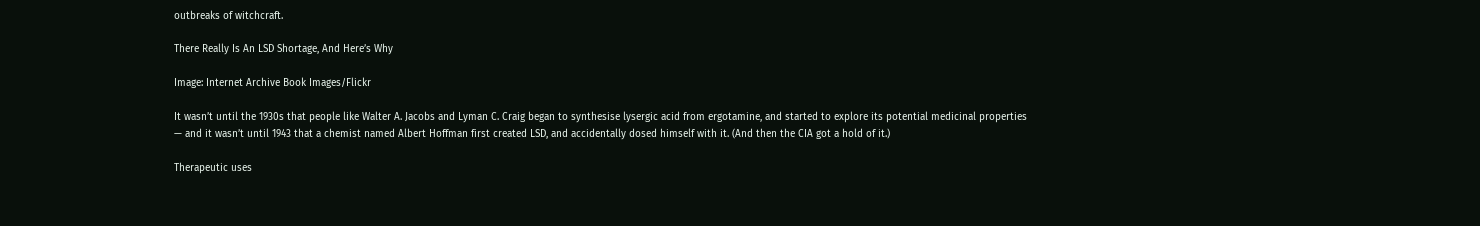outbreaks of witchcraft.

There Really Is An LSD Shortage, And Here’s Why

Image: Internet Archive Book Images/Flickr

It wasn’t until the 1930s that people like Walter A. Jacobs and Lyman C. Craig began to synthesise lysergic acid from ergotamine, and started to explore its potential medicinal properties — and it wasn’t until 1943 that a chemist named Albert Hoffman first created LSD, and accidentally dosed himself with it. (And then the CIA got a hold of it.)

Therapeutic uses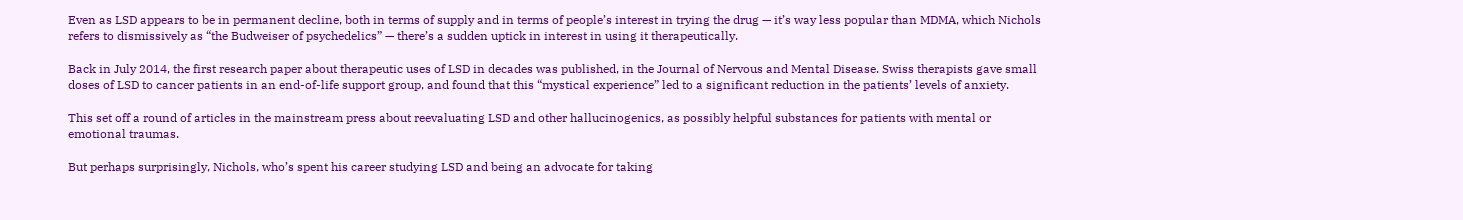Even as LSD appears to be in permanent decline, both in terms of supply and in terms of people’s interest in trying the drug — it’s way less popular than MDMA, which Nichols refers to dismissively as “the Budweiser of psychedelics” — there’s a sudden uptick in interest in using it therapeutically.

Back in July 2014, the first research paper about therapeutic uses of LSD in decades was published, in the Journal of Nervous and Mental Disease. Swiss therapists gave small doses of LSD to cancer patients in an end-of-life support group, and found that this “mystical experience” led to a significant reduction in the patients’ levels of anxiety.

This set off a round of articles in the mainstream press about reevaluating LSD and other hallucinogenics, as possibly helpful substances for patients with mental or emotional traumas.

But perhaps surprisingly, Nichols, who’s spent his career studying LSD and being an advocate for taking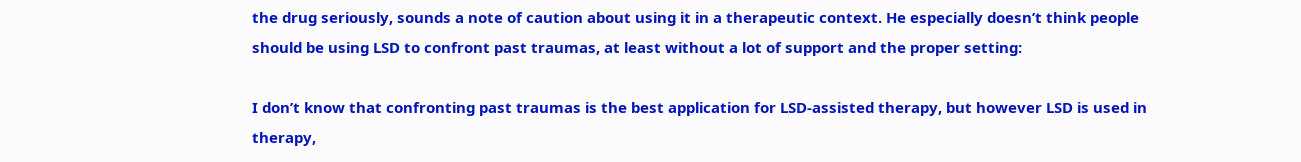the drug seriously, sounds a note of caution about using it in a therapeutic context. He especially doesn’t think people should be using LSD to confront past traumas, at least without a lot of support and the proper setting:

I don’t know that confronting past traumas is the best application for LSD-assisted therapy, but however LSD is used in therapy,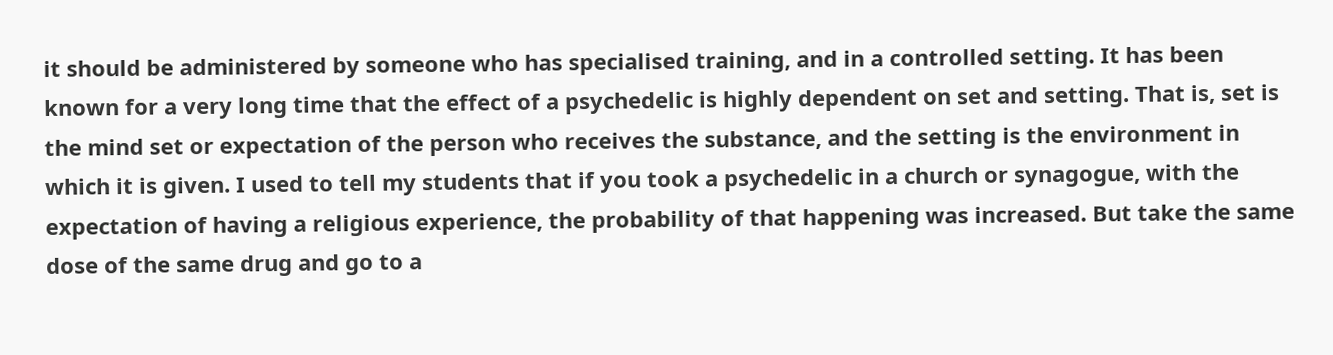it should be administered by someone who has specialised training, and in a controlled setting. It has been known for a very long time that the effect of a psychedelic is highly dependent on set and setting. That is, set is the mind set or expectation of the person who receives the substance, and the setting is the environment in which it is given. I used to tell my students that if you took a psychedelic in a church or synagogue, with the expectation of having a religious experience, the probability of that happening was increased. But take the same dose of the same drug and go to a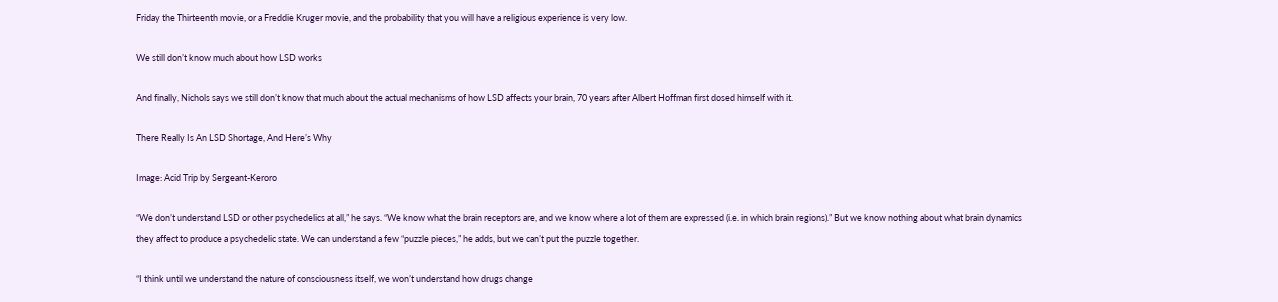Friday the Thirteenth movie, or a Freddie Kruger movie, and the probability that you will have a religious experience is very low.

We still don’t know much about how LSD works

And finally, Nichols says we still don’t know that much about the actual mechanisms of how LSD affects your brain, 70 years after Albert Hoffman first dosed himself with it.

There Really Is An LSD Shortage, And Here’s Why

Image: Acid Trip by Sergeant-Keroro

“We don’t understand LSD or other psychedelics at all,” he says. “We know what the brain receptors are, and we know where a lot of them are expressed (i.e. in which brain regions).” But we know nothing about what brain dynamics they affect to produce a psychedelic state. We can understand a few “puzzle pieces,” he adds, but we can’t put the puzzle together.

“I think until we understand the nature of consciousness itself, we won’t understand how drugs change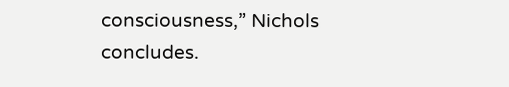consciousness,” Nichols concludes.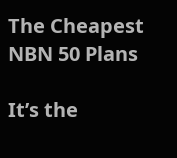The Cheapest NBN 50 Plans

It’s the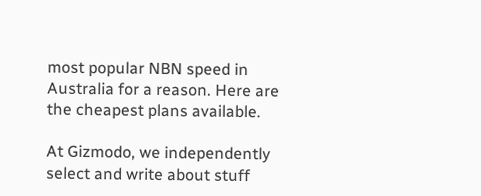most popular NBN speed in Australia for a reason. Here are the cheapest plans available.

At Gizmodo, we independently select and write about stuff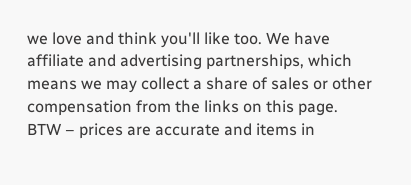we love and think you'll like too. We have affiliate and advertising partnerships, which means we may collect a share of sales or other compensation from the links on this page. BTW – prices are accurate and items in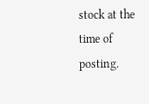stock at the time of posting.